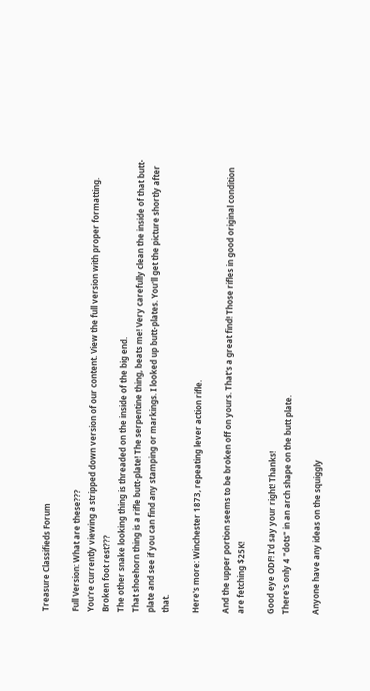Treasure Classifieds Forum

Full Version: What are these???
You're currently viewing a stripped down version of our content. View the full version with proper formatting.
Broken foot rest???
The other snake looking thing is threaded on the inside of the big end.
That shoehorn thing is a rifle butt-plate! The serpentine thing, beats me! Very carefully clean the inside of that butt-plate and see if you can find any stamping or markings. I looked up butt-plates. You'll get the picture shortly after that.

Here's more: Winchester 1873, repeating lever action rifle.

And the upper portion seems to be broken off on yours. That's a great find! Those rifles in good original condition are fetching $25K!

Good eye ODF! I'd say your right! Thanks!
There's only 4 "dots" in an arch shape on the butt plate.

Anyone have any ideas on the squiggly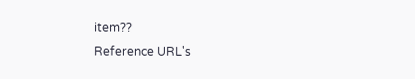item??
Reference URL's